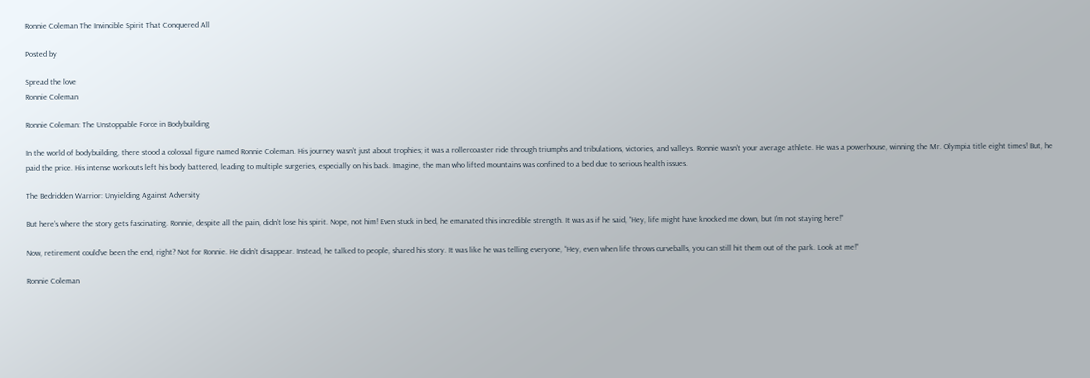Ronnie Coleman The Invincible Spirit That Conquered All

Posted by

Spread the love
Ronnie Coleman

Ronnie Coleman: The Unstoppable Force in Bodybuilding

In the world of bodybuilding, there stood a colossal figure named Ronnie Coleman. His journey wasn’t just about trophies; it was a rollercoaster ride through triumphs and tribulations, victories, and valleys. Ronnie wasn’t your average athlete. He was a powerhouse, winning the Mr. Olympia title eight times! But, he paid the price. His intense workouts left his body battered, leading to multiple surgeries, especially on his back. Imagine, the man who lifted mountains was confined to a bed due to serious health issues.

The Bedridden Warrior: Unyielding Against Adversity

But here’s where the story gets fascinating. Ronnie, despite all the pain, didn’t lose his spirit. Nope, not him! Even stuck in bed, he emanated this incredible strength. It was as if he said, “Hey, life might have knocked me down, but I’m not staying here!”

Now, retirement could’ve been the end, right? Not for Ronnie. He didn’t disappear. Instead, he talked to people, shared his story. It was like he was telling everyone, “Hey, even when life throws curveballs, you can still hit them out of the park. Look at me!”

Ronnie Coleman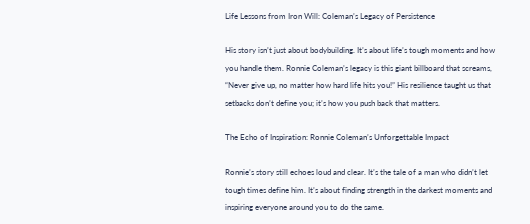Life Lessons from Iron Will: Coleman’s Legacy of Persistence

His story isn’t just about bodybuilding. It’s about life’s tough moments and how you handle them. Ronnie Coleman’s legacy is this giant billboard that screams, “Never give up, no matter how hard life hits you!” His resilience taught us that setbacks don’t define you; it’s how you push back that matters.

The Echo of Inspiration: Ronnie Coleman’s Unforgettable Impact

Ronnie’s story still echoes loud and clear. It’s the tale of a man who didn’t let tough times define him. It’s about finding strength in the darkest moments and inspiring everyone around you to do the same.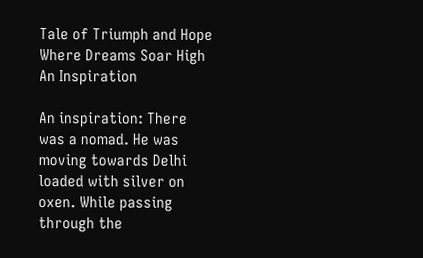Tale of Triumph and Hope Where Dreams Soar High An Inspiration

An inspiration: There was a nomad. He was moving towards Delhi loaded with silver on oxen. While passing through the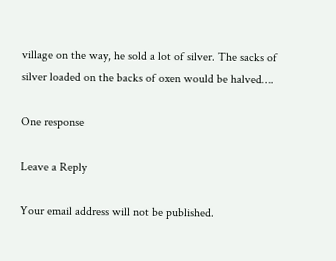village on the way, he sold a lot of silver. The sacks of silver loaded on the backs of oxen would be halved….

One response

Leave a Reply

Your email address will not be published.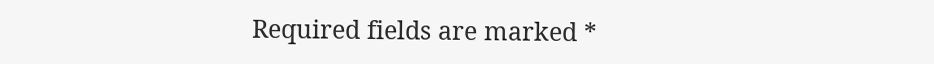Required fields are marked *